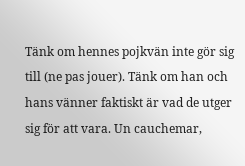Tänk om hennes pojkvän inte gör sig till (ne pas jouer). Tänk om han och hans vänner faktiskt är vad de utger sig för att vara. Un cauchemar,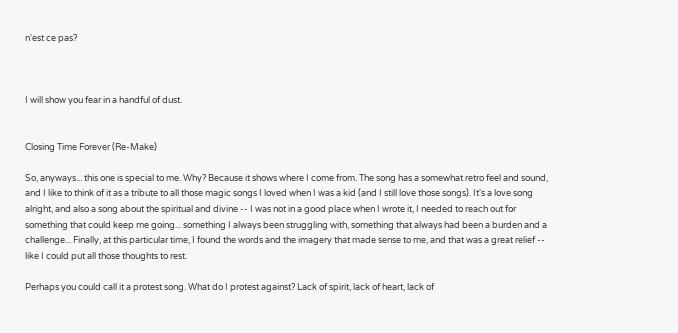n'est ce pas?



I will show you fear in a handful of dust.


Closing Time Forever (Re-Make)

So, anyways... this one is special to me. Why? Because it shows where I come from. The song has a somewhat retro feel and sound, and I like to think of it as a tribute to all those magic songs I loved when I was a kid (and I still love those songs). It's a love song alright, and also a song about the spiritual and divine -- I was not in a good place when I wrote it, I needed to reach out for something that could keep me going... something I always been struggling with, something that always had been a burden and a challenge... Finally, at this particular time, I found the words and the imagery that made sense to me, and that was a great relief -- like I could put all those thoughts to rest.

Perhaps you could call it a protest song. What do I protest against? Lack of spirit, lack of heart, lack of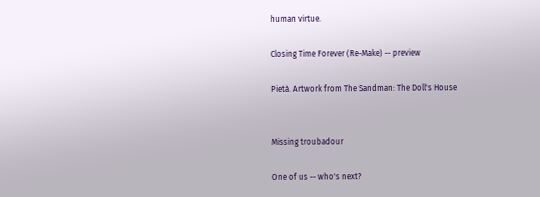human virtue.

Closing Time Forever (Re-Make) -- preview

Pietà. Artwork from The Sandman: The Doll's House


Missing troubadour

One of us -- who's next?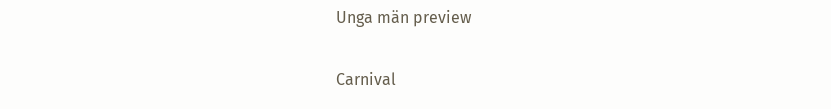Unga män preview

Carnival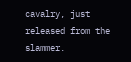cavalry, just released from the slammer.